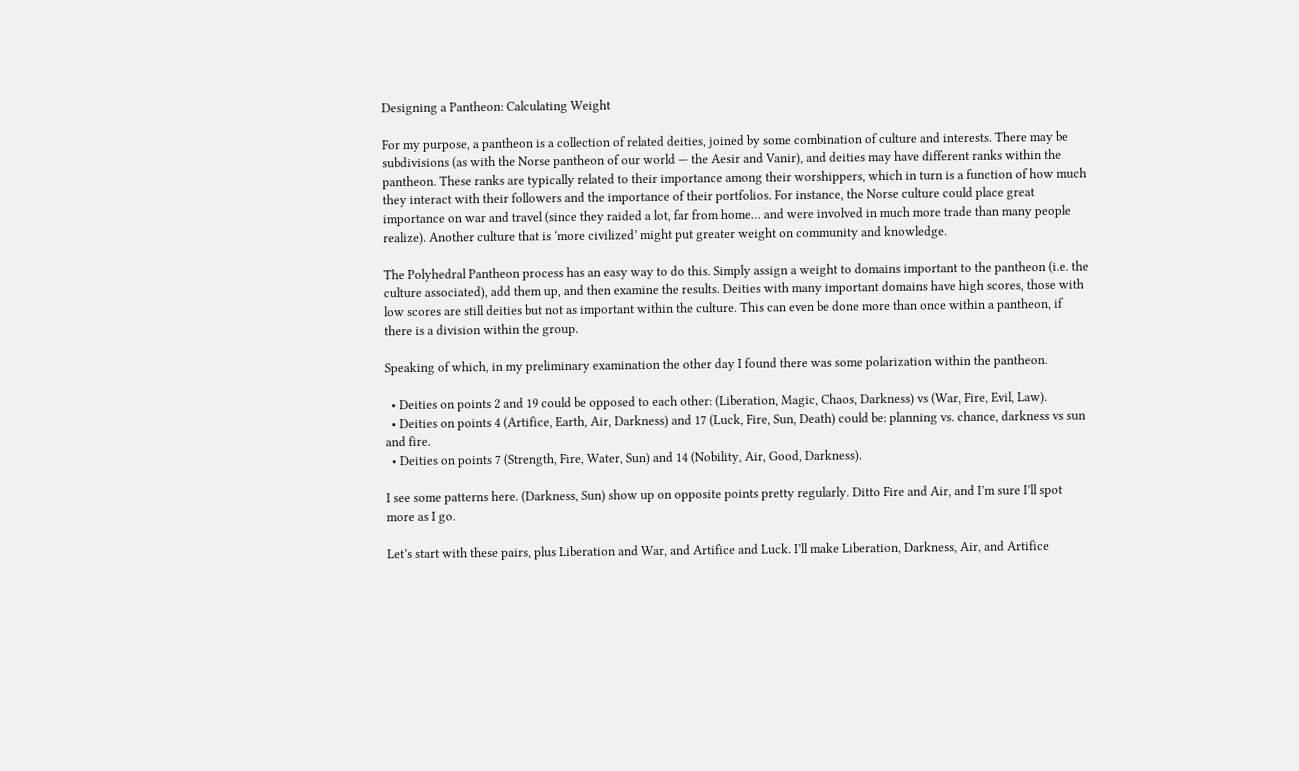Designing a Pantheon: Calculating Weight

For my purpose, a pantheon is a collection of related deities, joined by some combination of culture and interests. There may be subdivisions (as with the Norse pantheon of our world — the Aesir and Vanir), and deities may have different ranks within the pantheon. These ranks are typically related to their importance among their worshippers, which in turn is a function of how much they interact with their followers and the importance of their portfolios. For instance, the Norse culture could place great importance on war and travel (since they raided a lot, far from home… and were involved in much more trade than many people realize). Another culture that is ‘more civilized’ might put greater weight on community and knowledge.

The Polyhedral Pantheon process has an easy way to do this. Simply assign a weight to domains important to the pantheon (i.e. the culture associated), add them up, and then examine the results. Deities with many important domains have high scores, those with low scores are still deities but not as important within the culture. This can even be done more than once within a pantheon, if there is a division within the group.

Speaking of which, in my preliminary examination the other day I found there was some polarization within the pantheon.

  • Deities on points 2 and 19 could be opposed to each other: (Liberation, Magic, Chaos, Darkness) vs (War, Fire, Evil, Law).
  • Deities on points 4 (Artifice, Earth, Air, Darkness) and 17 (Luck, Fire, Sun, Death) could be: planning vs. chance, darkness vs sun and fire.
  • Deities on points 7 (Strength, Fire, Water, Sun) and 14 (Nobility, Air, Good, Darkness).

I see some patterns here. (Darkness, Sun) show up on opposite points pretty regularly. Ditto Fire and Air, and I’m sure I’ll spot more as I go.

Let’s start with these pairs, plus Liberation and War, and Artifice and Luck. I’ll make Liberation, Darkness, Air, and Artifice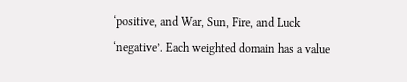‘positive, and War, Sun, Fire, and Luck ‘negative’. Each weighted domain has a value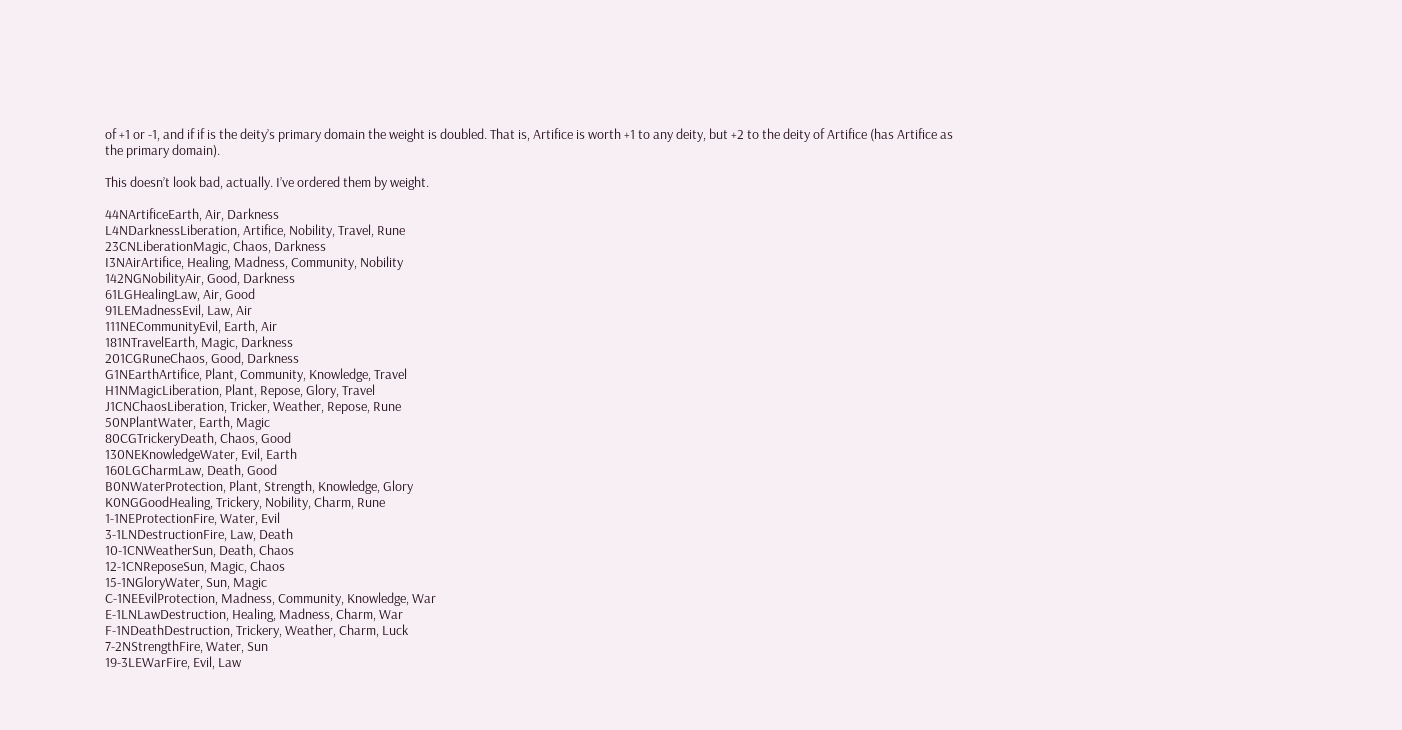of +1 or -1, and if if is the deity’s primary domain the weight is doubled. That is, Artifice is worth +1 to any deity, but +2 to the deity of Artifice (has Artifice as the primary domain).

This doesn’t look bad, actually. I’ve ordered them by weight.

44NArtificeEarth, Air, Darkness
L4NDarknessLiberation, Artifice, Nobility, Travel, Rune
23CNLiberationMagic, Chaos, Darkness
I3NAirArtifice, Healing, Madness, Community, Nobility
142NGNobilityAir, Good, Darkness
61LGHealingLaw, Air, Good
91LEMadnessEvil, Law, Air
111NECommunityEvil, Earth, Air
181NTravelEarth, Magic, Darkness
201CGRuneChaos, Good, Darkness
G1NEarthArtifice, Plant, Community, Knowledge, Travel
H1NMagicLiberation, Plant, Repose, Glory, Travel
J1CNChaosLiberation, Tricker, Weather, Repose, Rune
50NPlantWater, Earth, Magic
80CGTrickeryDeath, Chaos, Good
130NEKnowledgeWater, Evil, Earth
160LGCharmLaw, Death, Good
B0NWaterProtection, Plant, Strength, Knowledge, Glory
K0NGGoodHealing, Trickery, Nobility, Charm, Rune
1-1NEProtectionFire, Water, Evil
3-1LNDestructionFire, Law, Death
10-1CNWeatherSun, Death, Chaos
12-1CNReposeSun, Magic, Chaos
15-1NGloryWater, Sun, Magic
C-1NEEvilProtection, Madness, Community, Knowledge, War
E-1LNLawDestruction, Healing, Madness, Charm, War
F-1NDeathDestruction, Trickery, Weather, Charm, Luck
7-2NStrengthFire, Water, Sun
19-3LEWarFire, Evil, Law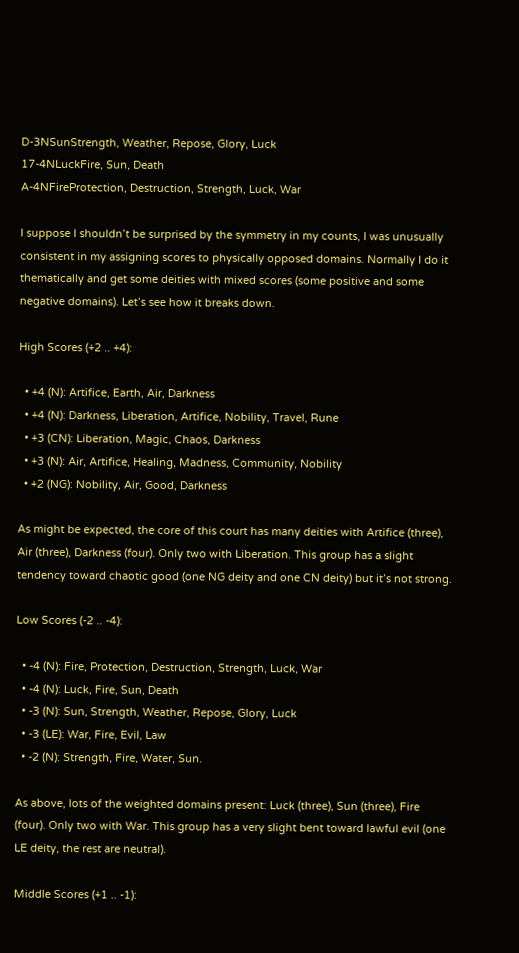D-3NSunStrength, Weather, Repose, Glory, Luck
17-4NLuckFire, Sun, Death
A-4NFireProtection, Destruction, Strength, Luck, War

I suppose I shouldn’t be surprised by the symmetry in my counts, I was unusually consistent in my assigning scores to physically opposed domains. Normally I do it thematically and get some deities with mixed scores (some positive and some negative domains). Let’s see how it breaks down.

High Scores (+2 .. +4):

  • +4 (N): Artifice, Earth, Air, Darkness
  • +4 (N): Darkness, Liberation, Artifice, Nobility, Travel, Rune
  • +3 (CN): Liberation, Magic, Chaos, Darkness
  • +3 (N): Air, Artifice, Healing, Madness, Community, Nobility
  • +2 (NG): Nobility, Air, Good, Darkness

As might be expected, the core of this court has many deities with Artifice (three), Air (three), Darkness (four). Only two with Liberation. This group has a slight tendency toward chaotic good (one NG deity and one CN deity) but it’s not strong.

Low Scores (-2 .. -4):

  • -4 (N): Fire, Protection, Destruction, Strength, Luck, War
  • -4 (N): Luck, Fire, Sun, Death
  • -3 (N): Sun, Strength, Weather, Repose, Glory, Luck
  • -3 (LE): War, Fire, Evil, Law
  • -2 (N): Strength, Fire, Water, Sun.

As above, lots of the weighted domains present: Luck (three), Sun (three), Fire (four). Only two with War. This group has a very slight bent toward lawful evil (one LE deity, the rest are neutral).

Middle Scores (+1 .. -1):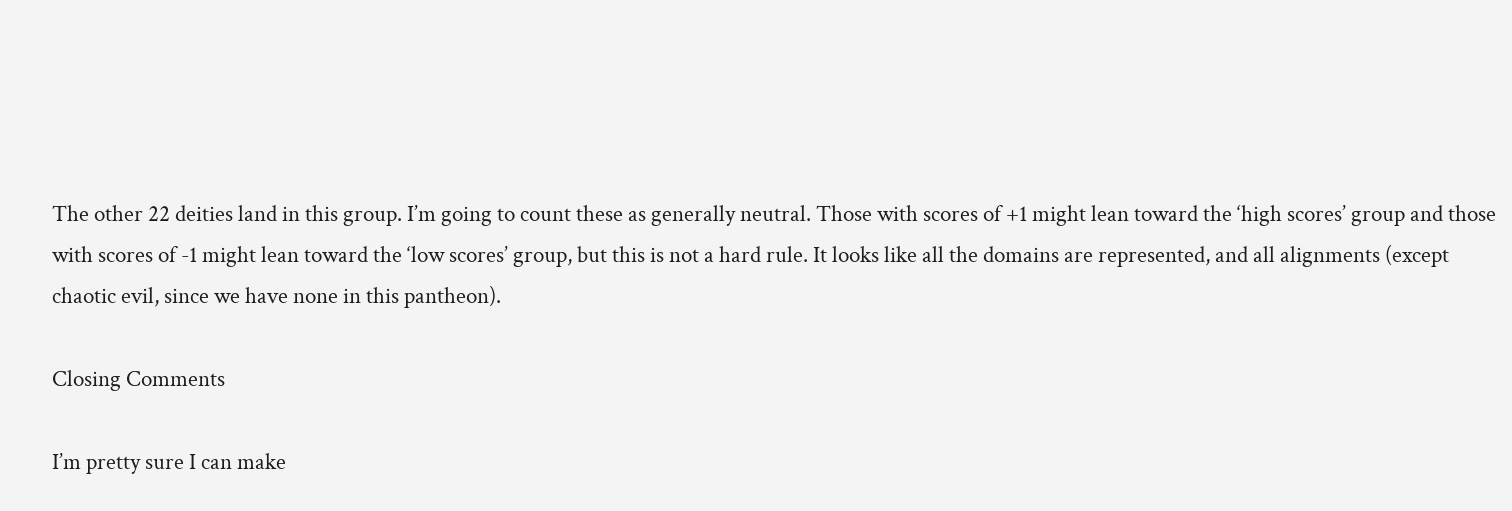The other 22 deities land in this group. I’m going to count these as generally neutral. Those with scores of +1 might lean toward the ‘high scores’ group and those with scores of -1 might lean toward the ‘low scores’ group, but this is not a hard rule. It looks like all the domains are represented, and all alignments (except chaotic evil, since we have none in this pantheon).

Closing Comments

I’m pretty sure I can make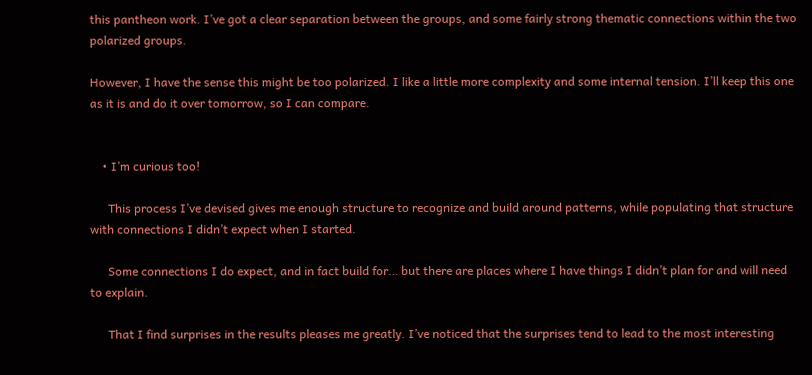this pantheon work. I’ve got a clear separation between the groups, and some fairly strong thematic connections within the two polarized groups.

However, I have the sense this might be too polarized. I like a little more complexity and some internal tension. I’ll keep this one as it is and do it over tomorrow, so I can compare.


    • I’m curious too!

      This process I’ve devised gives me enough structure to recognize and build around patterns, while populating that structure with connections I didn’t expect when I started.

      Some connections I do expect, and in fact build for… but there are places where I have things I didn’t plan for and will need to explain.

      That I find surprises in the results pleases me greatly. I’ve noticed that the surprises tend to lead to the most interesting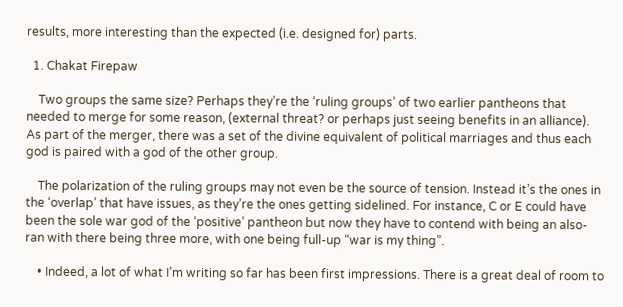results, more interesting than the expected (i.e. designed for) parts.

  1. Chakat Firepaw

    Two groups the same size? Perhaps they’re the ‘ruling groups’ of two earlier pantheons that needed to merge for some reason, (external threat? or perhaps just seeing benefits in an alliance). As part of the merger, there was a set of the divine equivalent of political marriages and thus each god is paired with a god of the other group.

    The polarization of the ruling groups may not even be the source of tension. Instead it’s the ones in the ‘overlap’ that have issues, as they’re the ones getting sidelined. For instance, C or E could have been the sole war god of the ‘positive’ pantheon but now they have to contend with being an also-ran with there being three more, with one being full-up “war is my thing”.

    • Indeed, a lot of what I’m writing so far has been first impressions. There is a great deal of room to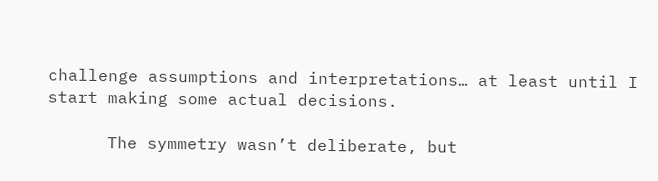challenge assumptions and interpretations… at least until I start making some actual decisions.

      The symmetry wasn’t deliberate, but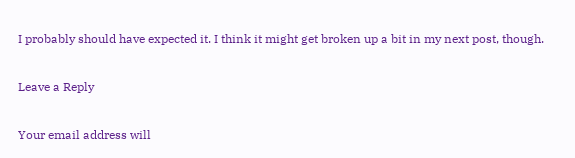I probably should have expected it. I think it might get broken up a bit in my next post, though.

Leave a Reply

Your email address will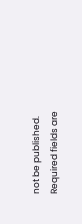not be published. Required fields are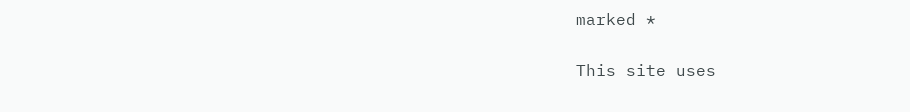marked *

This site uses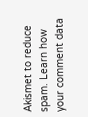Akismet to reduce spam. Learn how your comment data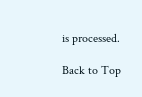is processed.

Back to Top